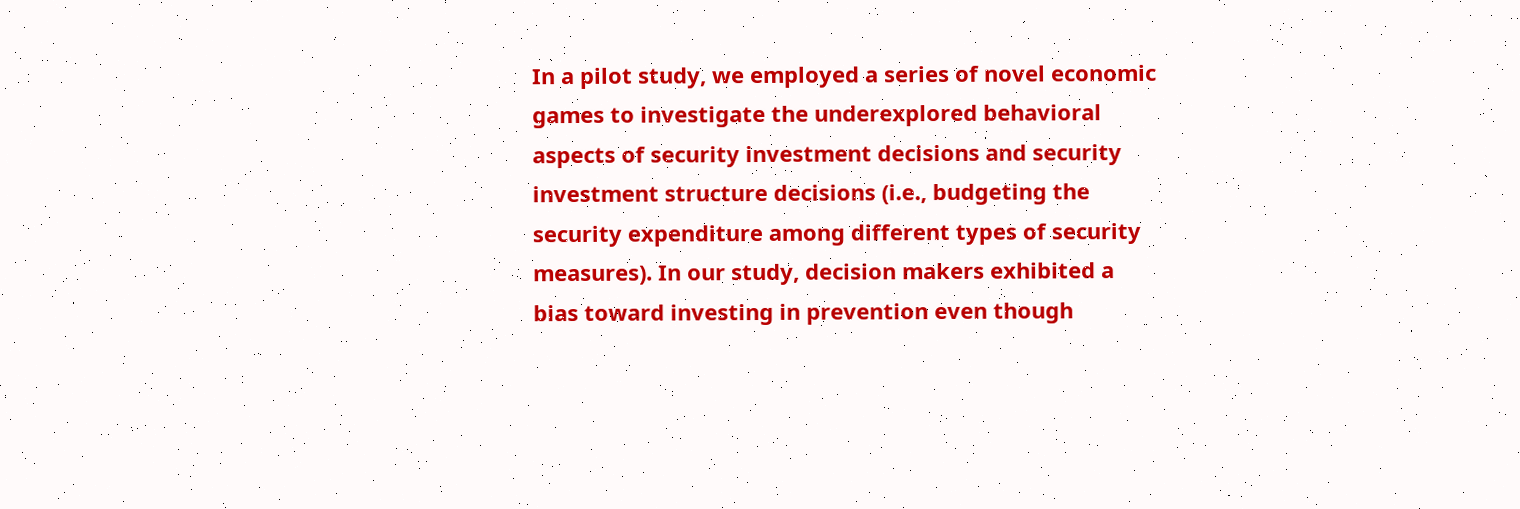In a pilot study, we employed a series of novel economic games to investigate the underexplored behavioral aspects of security investment decisions and security investment structure decisions (i.e., budgeting the security expenditure among different types of security measures). In our study, decision makers exhibited a bias toward investing in prevention even though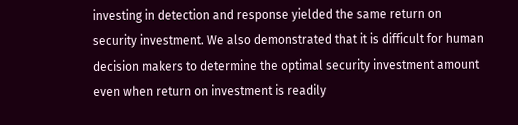investing in detection and response yielded the same return on security investment. We also demonstrated that it is difficult for human decision makers to determine the optimal security investment amount even when return on investment is readily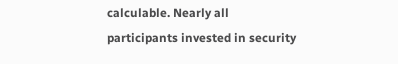calculable. Nearly all participants invested in security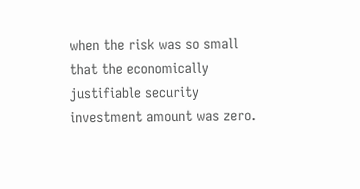when the risk was so small that the economically justifiable security investment amount was zero.